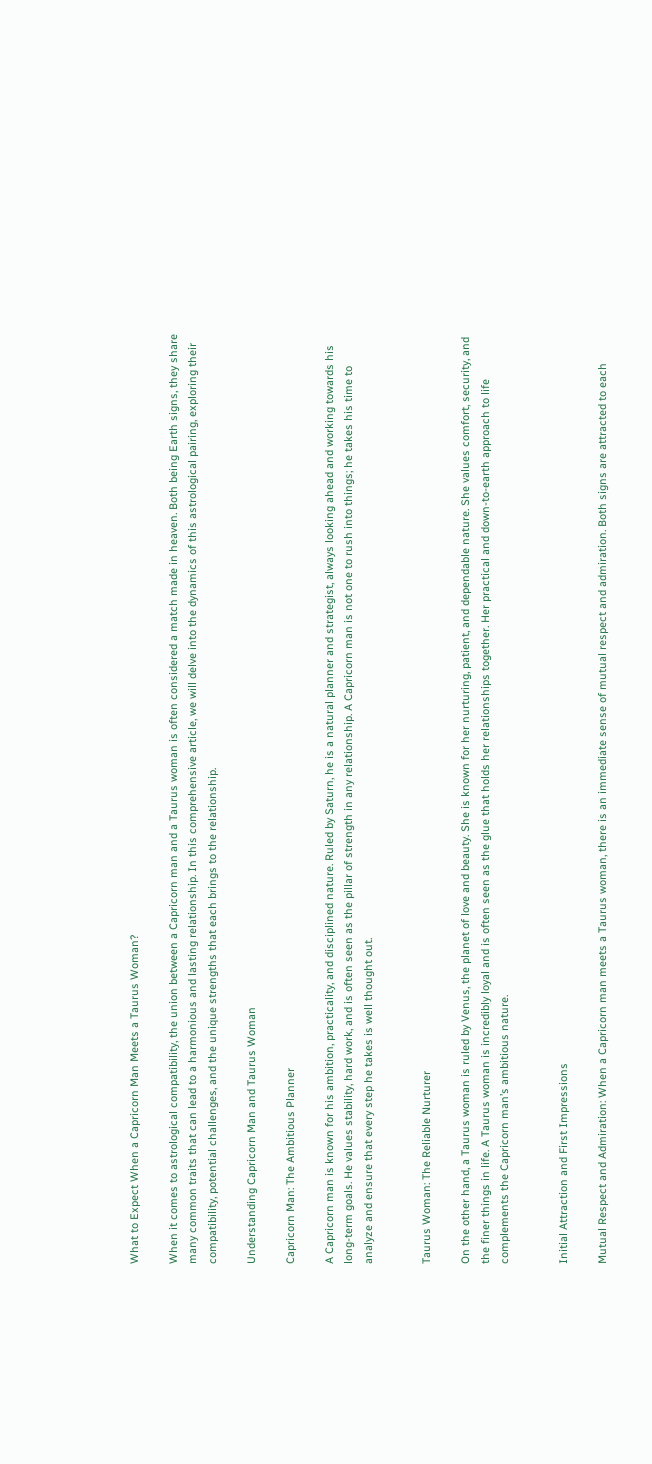What to Expect When a Capricorn Man Meets a Taurus Woman?

When it comes to astrological compatibility, the union between a Capricorn man and a Taurus woman is often considered a match made in heaven. Both being Earth signs, they share many common traits that can lead to a harmonious and lasting relationship. In this comprehensive article, we will delve into the dynamics of this astrological pairing, exploring their compatibility, potential challenges, and the unique strengths that each brings to the relationship.

Understanding Capricorn Man and Taurus Woman

Capricorn Man: The Ambitious Planner

A Capricorn man is known for his ambition, practicality, and disciplined nature. Ruled by Saturn, he is a natural planner and strategist, always looking ahead and working towards his long-term goals. He values stability, hard work, and is often seen as the pillar of strength in any relationship. A Capricorn man is not one to rush into things; he takes his time to analyze and ensure that every step he takes is well thought out.


Taurus Woman: The Reliable Nurturer

On the other hand, a Taurus woman is ruled by Venus, the planet of love and beauty. She is known for her nurturing, patient, and dependable nature. She values comfort, security, and the finer things in life. A Taurus woman is incredibly loyal and is often seen as the glue that holds her relationships together. Her practical and down-to-earth approach to life complements the Capricorn man’s ambitious nature.


Initial Attraction and First Impressions

Mutual Respect and Admiration: When a Capricorn man meets a Taurus woman, there is an immediate sense of mutual respect and admiration. Both signs are attracted to each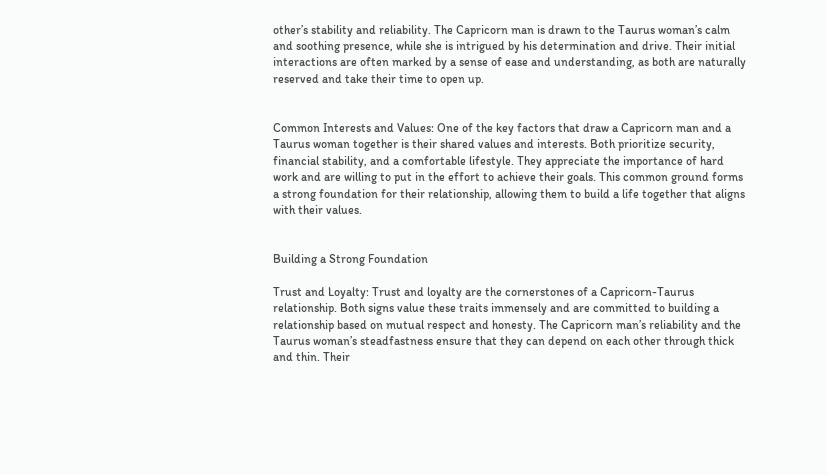other’s stability and reliability. The Capricorn man is drawn to the Taurus woman’s calm and soothing presence, while she is intrigued by his determination and drive. Their initial interactions are often marked by a sense of ease and understanding, as both are naturally reserved and take their time to open up.


Common Interests and Values: One of the key factors that draw a Capricorn man and a Taurus woman together is their shared values and interests. Both prioritize security, financial stability, and a comfortable lifestyle. They appreciate the importance of hard work and are willing to put in the effort to achieve their goals. This common ground forms a strong foundation for their relationship, allowing them to build a life together that aligns with their values.


Building a Strong Foundation

Trust and Loyalty: Trust and loyalty are the cornerstones of a Capricorn-Taurus relationship. Both signs value these traits immensely and are committed to building a relationship based on mutual respect and honesty. The Capricorn man’s reliability and the Taurus woman’s steadfastness ensure that they can depend on each other through thick and thin. Their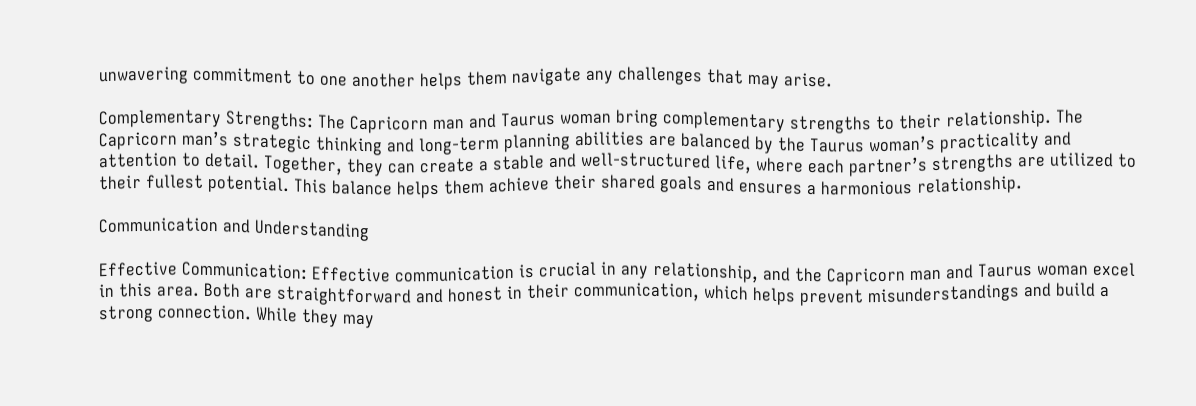unwavering commitment to one another helps them navigate any challenges that may arise.

Complementary Strengths: The Capricorn man and Taurus woman bring complementary strengths to their relationship. The Capricorn man’s strategic thinking and long-term planning abilities are balanced by the Taurus woman’s practicality and attention to detail. Together, they can create a stable and well-structured life, where each partner’s strengths are utilized to their fullest potential. This balance helps them achieve their shared goals and ensures a harmonious relationship.

Communication and Understanding

Effective Communication: Effective communication is crucial in any relationship, and the Capricorn man and Taurus woman excel in this area. Both are straightforward and honest in their communication, which helps prevent misunderstandings and build a strong connection. While they may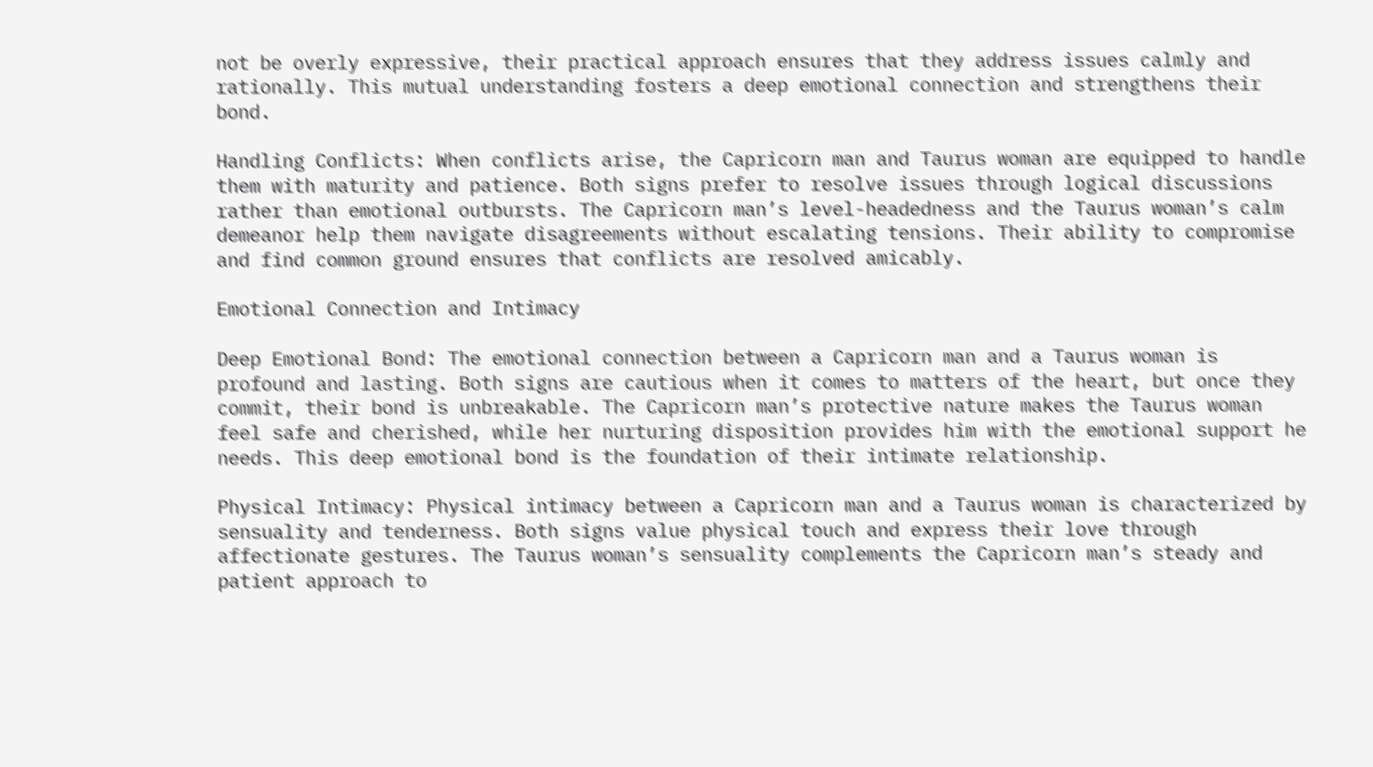not be overly expressive, their practical approach ensures that they address issues calmly and rationally. This mutual understanding fosters a deep emotional connection and strengthens their bond.

Handling Conflicts: When conflicts arise, the Capricorn man and Taurus woman are equipped to handle them with maturity and patience. Both signs prefer to resolve issues through logical discussions rather than emotional outbursts. The Capricorn man’s level-headedness and the Taurus woman’s calm demeanor help them navigate disagreements without escalating tensions. Their ability to compromise and find common ground ensures that conflicts are resolved amicably.

Emotional Connection and Intimacy

Deep Emotional Bond: The emotional connection between a Capricorn man and a Taurus woman is profound and lasting. Both signs are cautious when it comes to matters of the heart, but once they commit, their bond is unbreakable. The Capricorn man’s protective nature makes the Taurus woman feel safe and cherished, while her nurturing disposition provides him with the emotional support he needs. This deep emotional bond is the foundation of their intimate relationship.

Physical Intimacy: Physical intimacy between a Capricorn man and a Taurus woman is characterized by sensuality and tenderness. Both signs value physical touch and express their love through affectionate gestures. The Taurus woman’s sensuality complements the Capricorn man’s steady and patient approach to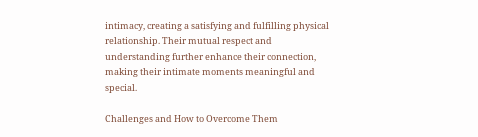intimacy, creating a satisfying and fulfilling physical relationship. Their mutual respect and understanding further enhance their connection, making their intimate moments meaningful and special.

Challenges and How to Overcome Them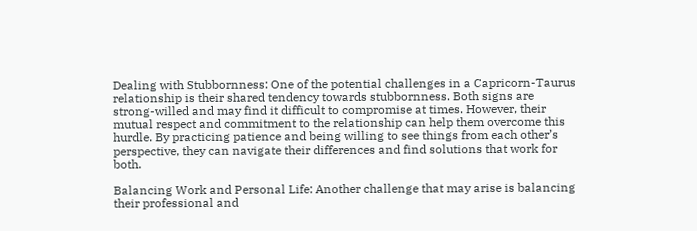Dealing with Stubbornness: One of the potential challenges in a Capricorn-Taurus relationship is their shared tendency towards stubbornness. Both signs are strong-willed and may find it difficult to compromise at times. However, their mutual respect and commitment to the relationship can help them overcome this hurdle. By practicing patience and being willing to see things from each other’s perspective, they can navigate their differences and find solutions that work for both.

Balancing Work and Personal Life: Another challenge that may arise is balancing their professional and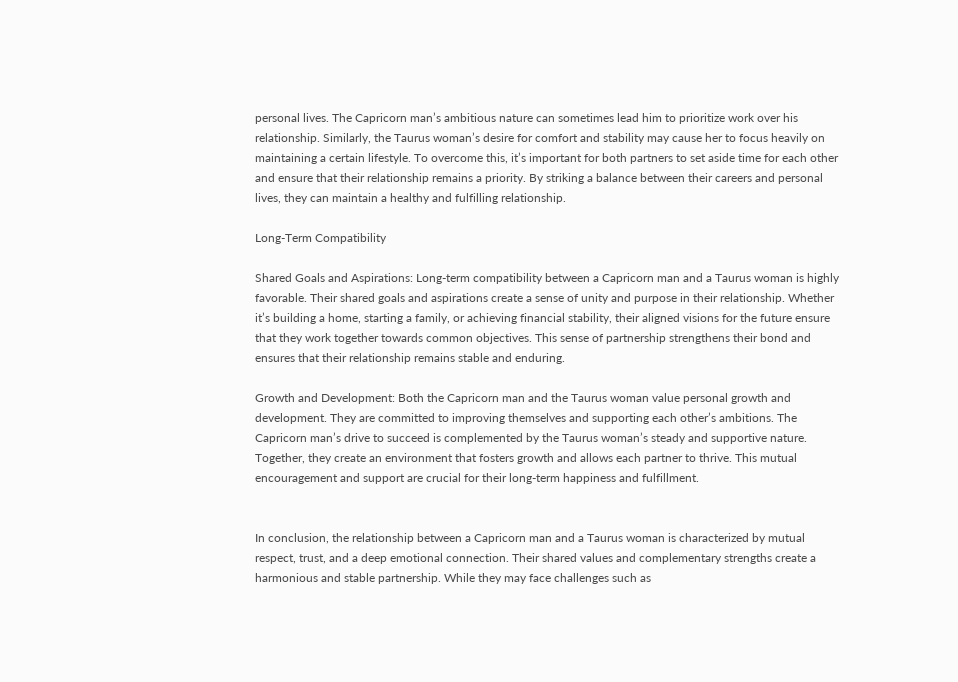personal lives. The Capricorn man’s ambitious nature can sometimes lead him to prioritize work over his relationship. Similarly, the Taurus woman’s desire for comfort and stability may cause her to focus heavily on maintaining a certain lifestyle. To overcome this, it’s important for both partners to set aside time for each other and ensure that their relationship remains a priority. By striking a balance between their careers and personal lives, they can maintain a healthy and fulfilling relationship.

Long-Term Compatibility

Shared Goals and Aspirations: Long-term compatibility between a Capricorn man and a Taurus woman is highly favorable. Their shared goals and aspirations create a sense of unity and purpose in their relationship. Whether it’s building a home, starting a family, or achieving financial stability, their aligned visions for the future ensure that they work together towards common objectives. This sense of partnership strengthens their bond and ensures that their relationship remains stable and enduring.

Growth and Development: Both the Capricorn man and the Taurus woman value personal growth and development. They are committed to improving themselves and supporting each other’s ambitions. The Capricorn man’s drive to succeed is complemented by the Taurus woman’s steady and supportive nature. Together, they create an environment that fosters growth and allows each partner to thrive. This mutual encouragement and support are crucial for their long-term happiness and fulfillment.


In conclusion, the relationship between a Capricorn man and a Taurus woman is characterized by mutual respect, trust, and a deep emotional connection. Their shared values and complementary strengths create a harmonious and stable partnership. While they may face challenges such as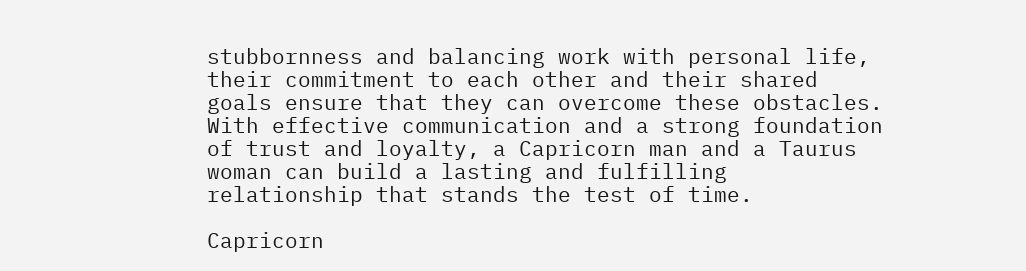stubbornness and balancing work with personal life, their commitment to each other and their shared goals ensure that they can overcome these obstacles. With effective communication and a strong foundation of trust and loyalty, a Capricorn man and a Taurus woman can build a lasting and fulfilling relationship that stands the test of time.

Capricorn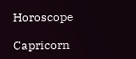Horoscope

Capricorn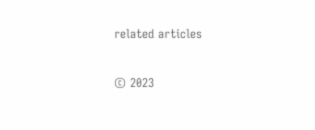related articles

© 2023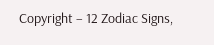Copyright – 12 Zodiac Signs,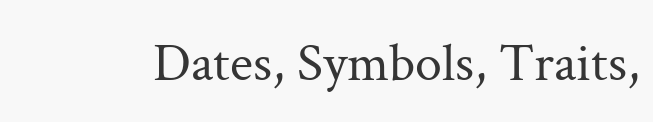Dates, Symbols, Traits,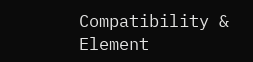Compatibility & Element